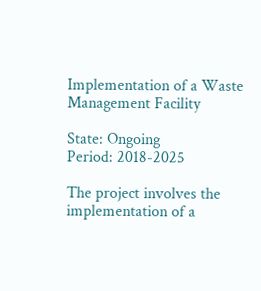Implementation of a Waste Management Facility

State: Ongoing
Period: 2018-2025

The project involves the implementation of a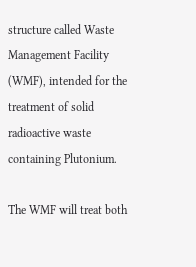structure called Waste Management Facility (WMF), intended for the treatment of solid radioactive waste containing Plutonium.

The WMF will treat both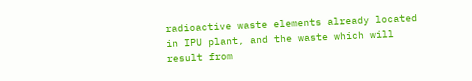radioactive waste elements already located in IPU plant, and the waste which will result from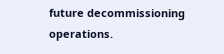future decommissioning operations.